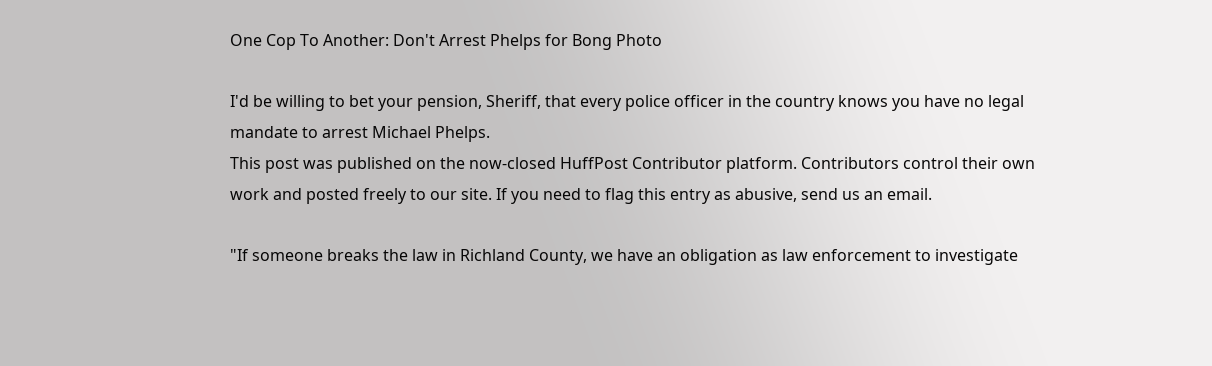One Cop To Another: Don't Arrest Phelps for Bong Photo

I'd be willing to bet your pension, Sheriff, that every police officer in the country knows you have no legal mandate to arrest Michael Phelps.
This post was published on the now-closed HuffPost Contributor platform. Contributors control their own work and posted freely to our site. If you need to flag this entry as abusive, send us an email.

"If someone breaks the law in Richland County, we have an obligation as law enforcement to investigate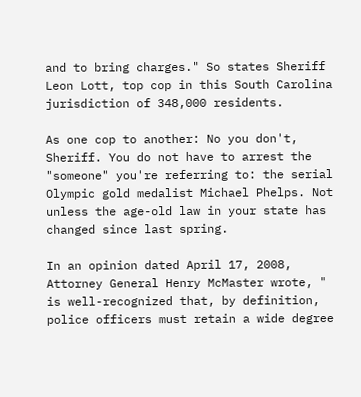and to bring charges." So states Sheriff Leon Lott, top cop in this South Carolina jurisdiction of 348,000 residents.

As one cop to another: No you don't, Sheriff. You do not have to arrest the "someone" you're referring to: the serial Olympic gold medalist Michael Phelps. Not unless the age-old law in your state has changed since last spring.

In an opinion dated April 17, 2008, Attorney General Henry McMaster wrote, " is well-recognized that, by definition, police officers must retain a wide degree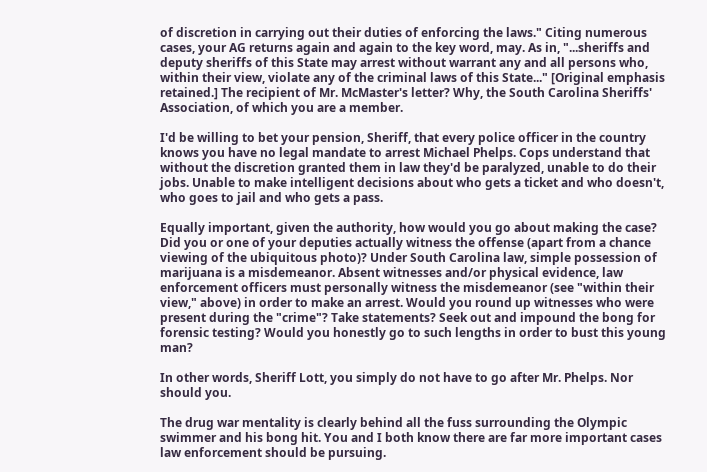of discretion in carrying out their duties of enforcing the laws." Citing numerous cases, your AG returns again and again to the key word, may. As in, "...sheriffs and deputy sheriffs of this State may arrest without warrant any and all persons who, within their view, violate any of the criminal laws of this State..." [Original emphasis retained.] The recipient of Mr. McMaster's letter? Why, the South Carolina Sheriffs' Association, of which you are a member.

I'd be willing to bet your pension, Sheriff, that every police officer in the country knows you have no legal mandate to arrest Michael Phelps. Cops understand that without the discretion granted them in law they'd be paralyzed, unable to do their jobs. Unable to make intelligent decisions about who gets a ticket and who doesn't, who goes to jail and who gets a pass.

Equally important, given the authority, how would you go about making the case? Did you or one of your deputies actually witness the offense (apart from a chance viewing of the ubiquitous photo)? Under South Carolina law, simple possession of marijuana is a misdemeanor. Absent witnesses and/or physical evidence, law enforcement officers must personally witness the misdemeanor (see "within their view," above) in order to make an arrest. Would you round up witnesses who were present during the "crime"? Take statements? Seek out and impound the bong for forensic testing? Would you honestly go to such lengths in order to bust this young man?

In other words, Sheriff Lott, you simply do not have to go after Mr. Phelps. Nor should you.

The drug war mentality is clearly behind all the fuss surrounding the Olympic swimmer and his bong hit. You and I both know there are far more important cases law enforcement should be pursuing.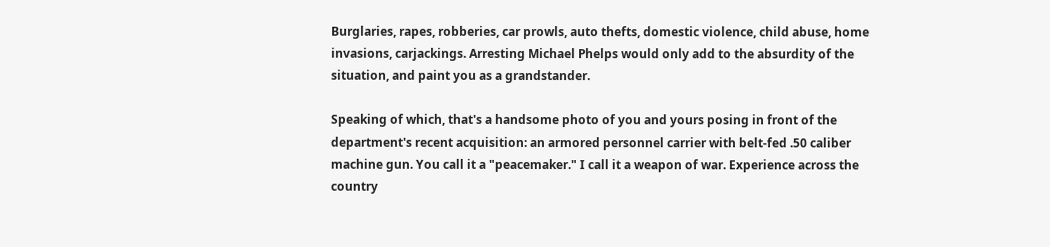Burglaries, rapes, robberies, car prowls, auto thefts, domestic violence, child abuse, home invasions, carjackings. Arresting Michael Phelps would only add to the absurdity of the situation, and paint you as a grandstander.

Speaking of which, that's a handsome photo of you and yours posing in front of the department's recent acquisition: an armored personnel carrier with belt-fed .50 caliber machine gun. You call it a "peacemaker." I call it a weapon of war. Experience across the country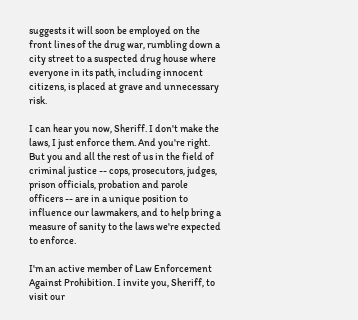suggests it will soon be employed on the front lines of the drug war, rumbling down a city street to a suspected drug house where everyone in its path, including innocent citizens, is placed at grave and unnecessary risk.

I can hear you now, Sheriff. I don't make the laws, I just enforce them. And you're right. But you and all the rest of us in the field of criminal justice -- cops, prosecutors, judges, prison officials, probation and parole officers -- are in a unique position to influence our lawmakers, and to help bring a measure of sanity to the laws we're expected to enforce.

I'm an active member of Law Enforcement Against Prohibition. I invite you, Sheriff, to visit our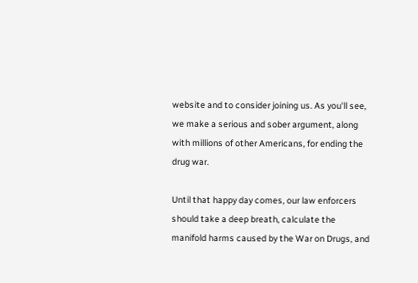website and to consider joining us. As you'll see, we make a serious and sober argument, along with millions of other Americans, for ending the drug war.

Until that happy day comes, our law enforcers should take a deep breath, calculate the manifold harms caused by the War on Drugs, and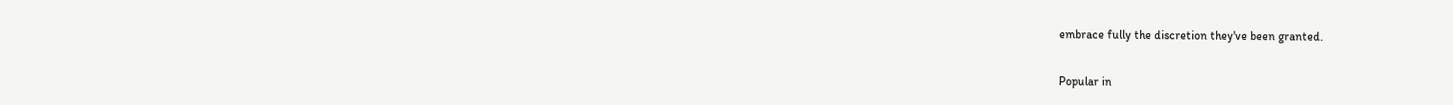embrace fully the discretion they've been granted.

Popular in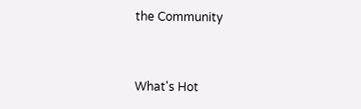the Community


What's Hot